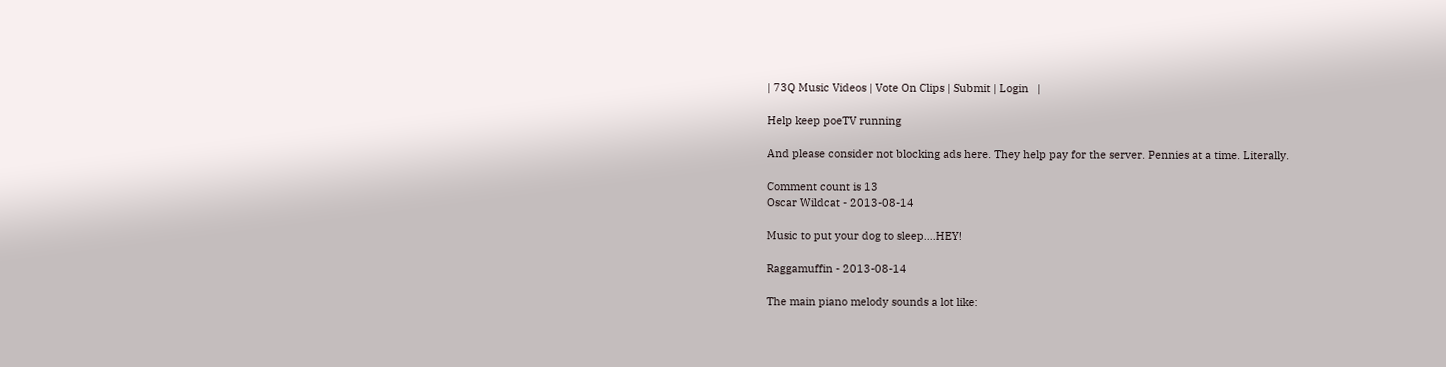| 73Q Music Videos | Vote On Clips | Submit | Login   |

Help keep poeTV running

And please consider not blocking ads here. They help pay for the server. Pennies at a time. Literally.

Comment count is 13
Oscar Wildcat - 2013-08-14

Music to put your dog to sleep....HEY!

Raggamuffin - 2013-08-14

The main piano melody sounds a lot like: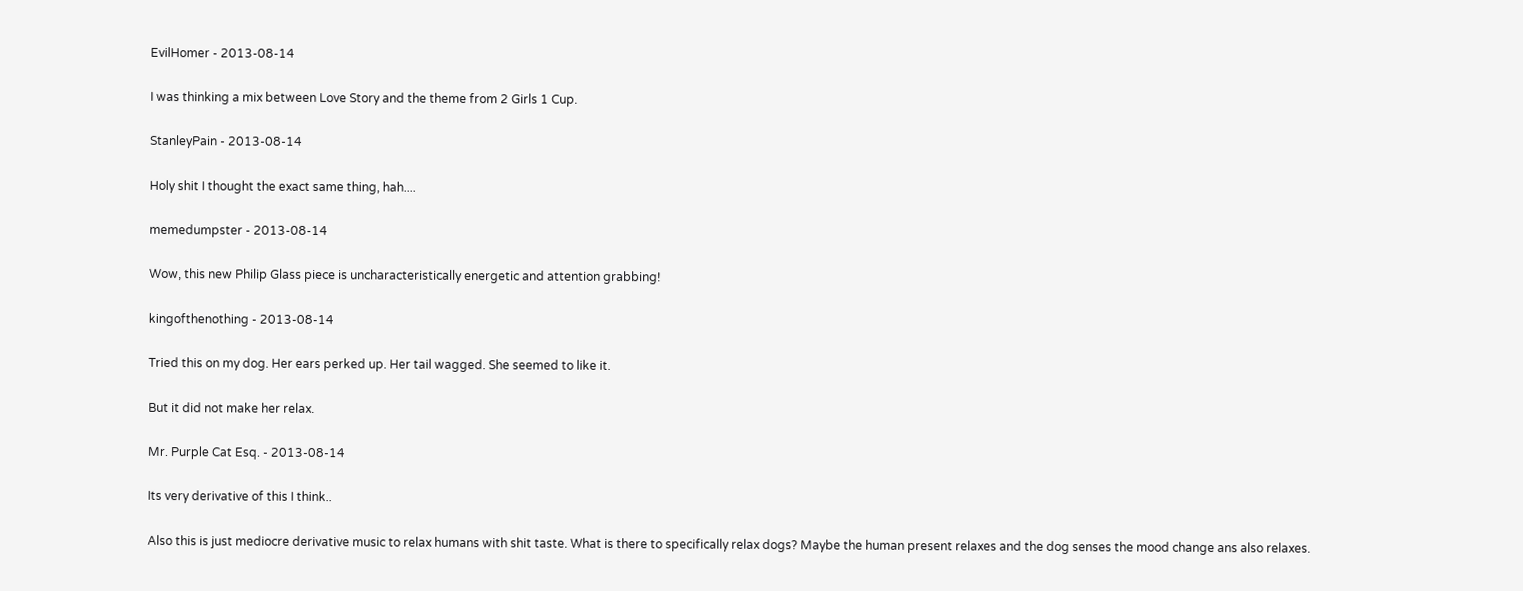EvilHomer - 2013-08-14

I was thinking a mix between Love Story and the theme from 2 Girls 1 Cup.

StanleyPain - 2013-08-14

Holy shit I thought the exact same thing, hah....

memedumpster - 2013-08-14

Wow, this new Philip Glass piece is uncharacteristically energetic and attention grabbing!

kingofthenothing - 2013-08-14

Tried this on my dog. Her ears perked up. Her tail wagged. She seemed to like it.

But it did not make her relax.

Mr. Purple Cat Esq. - 2013-08-14

Its very derivative of this I think..

Also this is just mediocre derivative music to relax humans with shit taste. What is there to specifically relax dogs? Maybe the human present relaxes and the dog senses the mood change ans also relaxes.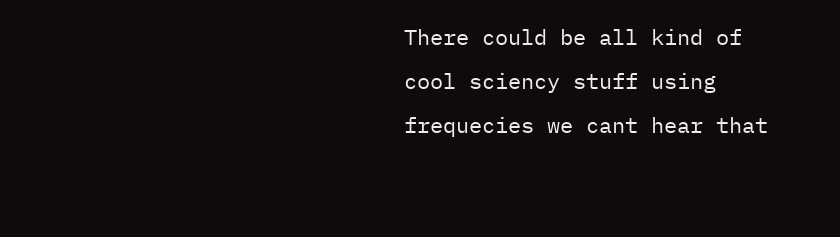There could be all kind of cool sciency stuff using frequecies we cant hear that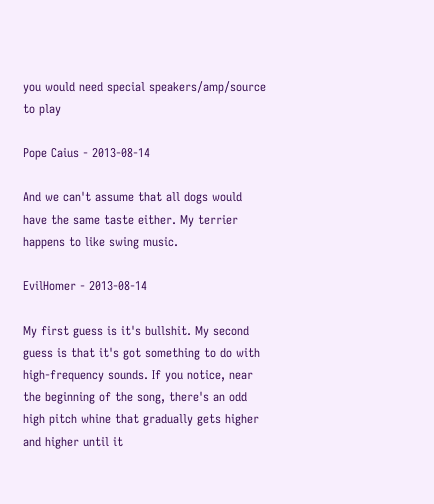you would need special speakers/amp/source to play

Pope Caius - 2013-08-14

And we can't assume that all dogs would have the same taste either. My terrier happens to like swing music.

EvilHomer - 2013-08-14

My first guess is it's bullshit. My second guess is that it's got something to do with high-frequency sounds. If you notice, near the beginning of the song, there's an odd high pitch whine that gradually gets higher and higher until it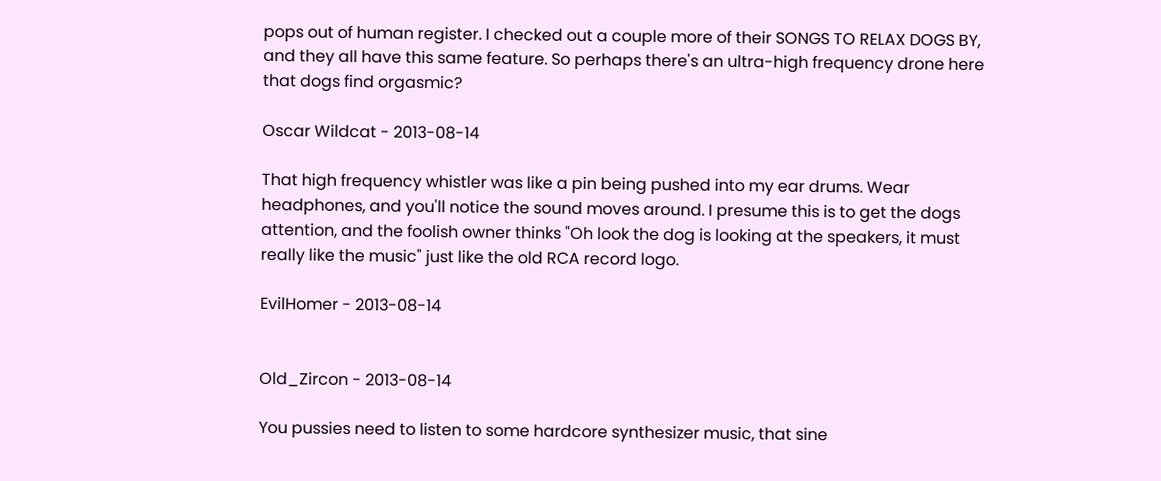pops out of human register. I checked out a couple more of their SONGS TO RELAX DOGS BY, and they all have this same feature. So perhaps there's an ultra-high frequency drone here that dogs find orgasmic?

Oscar Wildcat - 2013-08-14

That high frequency whistler was like a pin being pushed into my ear drums. Wear headphones, and you'll notice the sound moves around. I presume this is to get the dogs attention, and the foolish owner thinks "Oh look the dog is looking at the speakers, it must really like the music" just like the old RCA record logo.

EvilHomer - 2013-08-14


Old_Zircon - 2013-08-14

You pussies need to listen to some hardcore synthesizer music, that sine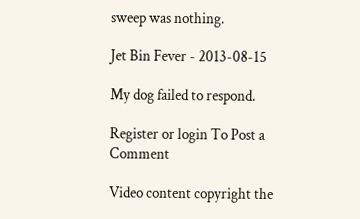sweep was nothing.

Jet Bin Fever - 2013-08-15

My dog failed to respond.

Register or login To Post a Comment

Video content copyright the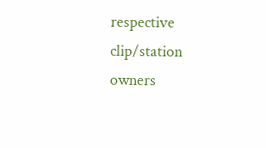respective clip/station owners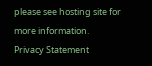please see hosting site for more information.
Privacy Statement